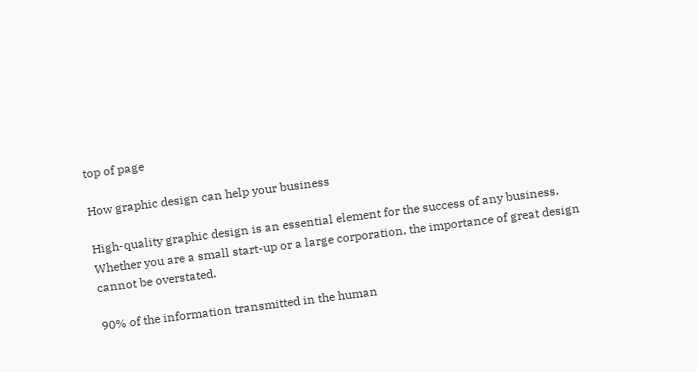top of page

How graphic design can help your business

High-quality graphic design is an essential element for the success of any business. Whether you are a small start-up or a large corporation, the importance of great design cannot be overstated.

90% of the information transmitted in the human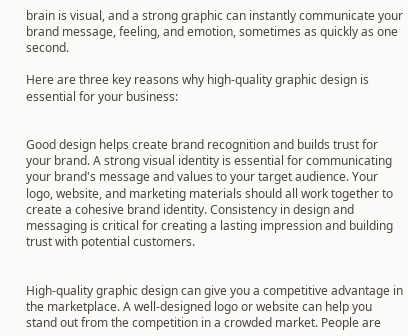brain is visual, and a strong graphic can instantly communicate your brand message, feeling, and emotion, sometimes as quickly as one second.

Here are three key reasons why high-quality graphic design is essential for your business:


Good design helps create brand recognition and builds trust for your brand. A strong visual identity is essential for communicating your brand's message and values to your target audience. Your logo, website, and marketing materials should all work together to create a cohesive brand identity. Consistency in design and messaging is critical for creating a lasting impression and building trust with potential customers.


High-quality graphic design can give you a competitive advantage in the marketplace. A well-designed logo or website can help you stand out from the competition in a crowded market. People are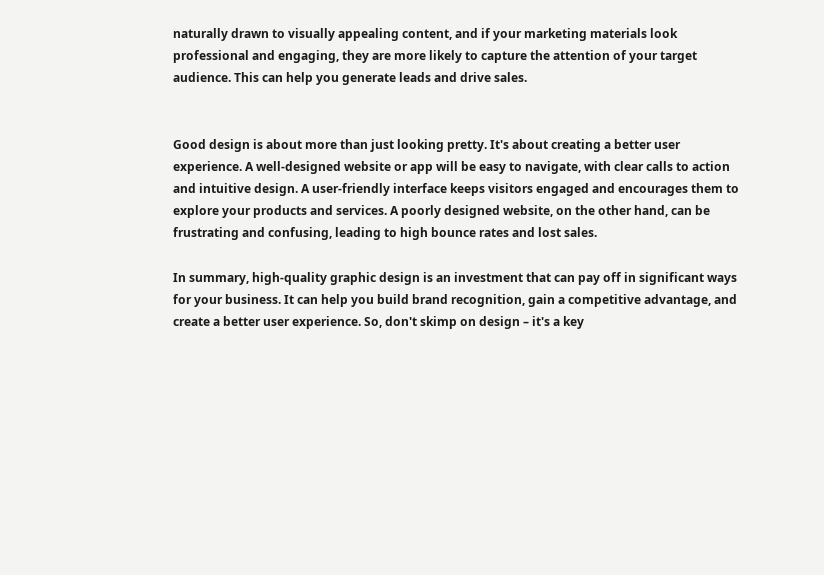naturally drawn to visually appealing content, and if your marketing materials look professional and engaging, they are more likely to capture the attention of your target audience. This can help you generate leads and drive sales.


Good design is about more than just looking pretty. It's about creating a better user experience. A well-designed website or app will be easy to navigate, with clear calls to action and intuitive design. A user-friendly interface keeps visitors engaged and encourages them to explore your products and services. A poorly designed website, on the other hand, can be frustrating and confusing, leading to high bounce rates and lost sales.

In summary, high-quality graphic design is an investment that can pay off in significant ways for your business. It can help you build brand recognition, gain a competitive advantage, and create a better user experience. So, don't skimp on design – it's a key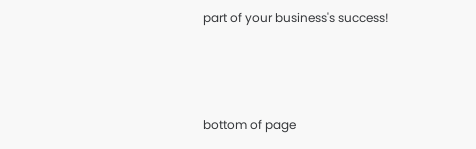part of your business's success!



bottom of page